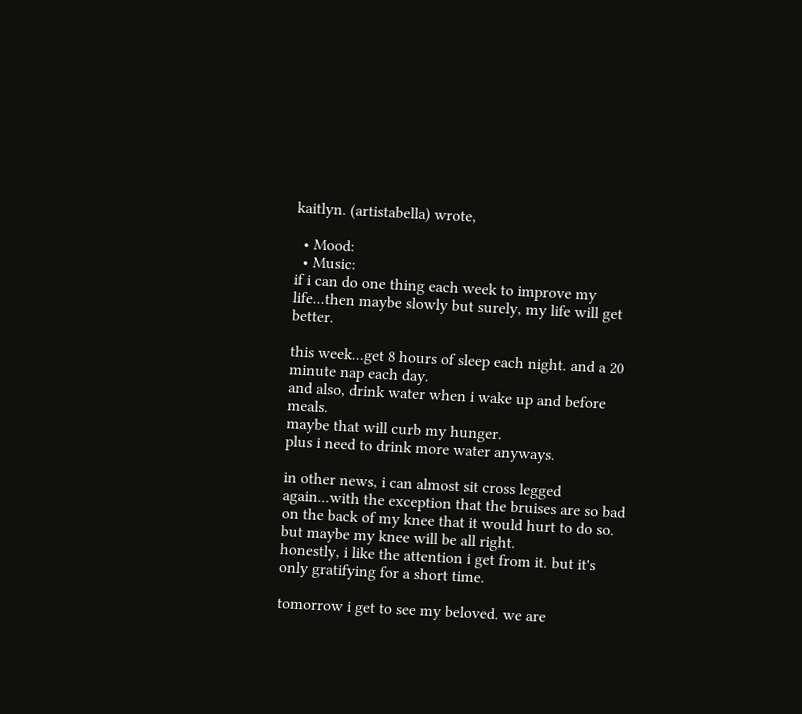kaitlyn. (artistabella) wrote,

  • Mood:
  • Music:
if i can do one thing each week to improve my life...then maybe slowly but surely, my life will get better.

this week...get 8 hours of sleep each night. and a 20 minute nap each day.
and also, drink water when i wake up and before meals.
maybe that will curb my hunger.
plus i need to drink more water anyways.

in other news, i can almost sit cross legged again...with the exception that the bruises are so bad on the back of my knee that it would hurt to do so. but maybe my knee will be all right.
honestly, i like the attention i get from it. but it's only gratifying for a short time.

tomorrow i get to see my beloved. we are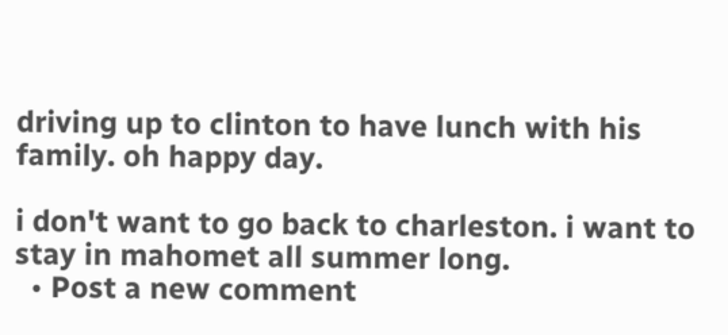driving up to clinton to have lunch with his family. oh happy day.

i don't want to go back to charleston. i want to stay in mahomet all summer long.
  • Post a new comment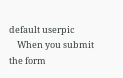default userpic
    When you submit the form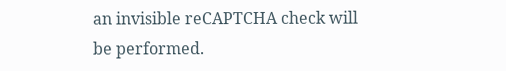an invisible reCAPTCHA check will be performed.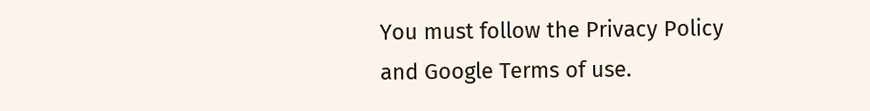You must follow the Privacy Policy and Google Terms of use.